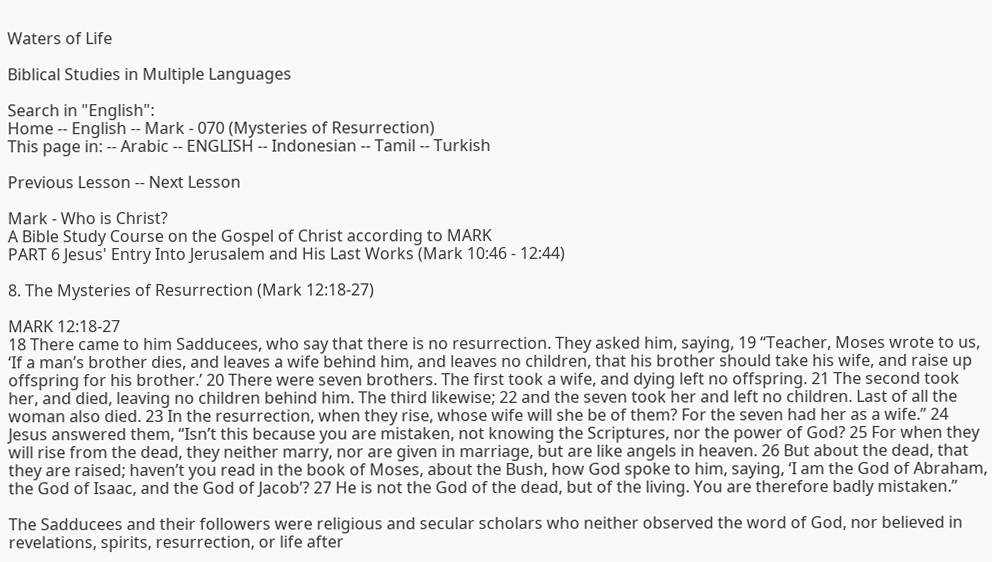Waters of Life

Biblical Studies in Multiple Languages

Search in "English":
Home -- English -- Mark - 070 (Mysteries of Resurrection)
This page in: -- Arabic -- ENGLISH -- Indonesian -- Tamil -- Turkish

Previous Lesson -- Next Lesson

Mark - Who is Christ?
A Bible Study Course on the Gospel of Christ according to MARK
PART 6 Jesus' Entry Into Jerusalem and His Last Works (Mark 10:46 - 12:44)

8. The Mysteries of Resurrection (Mark 12:18-27)

MARK 12:18-27
18 There came to him Sadducees, who say that there is no resurrection. They asked him, saying, 19 “Teacher, Moses wrote to us, ‘If a man’s brother dies, and leaves a wife behind him, and leaves no children, that his brother should take his wife, and raise up offspring for his brother.’ 20 There were seven brothers. The first took a wife, and dying left no offspring. 21 The second took her, and died, leaving no children behind him. The third likewise; 22 and the seven took her and left no children. Last of all the woman also died. 23 In the resurrection, when they rise, whose wife will she be of them? For the seven had her as a wife.” 24 Jesus answered them, “Isn’t this because you are mistaken, not knowing the Scriptures, nor the power of God? 25 For when they will rise from the dead, they neither marry, nor are given in marriage, but are like angels in heaven. 26 But about the dead, that they are raised; haven’t you read in the book of Moses, about the Bush, how God spoke to him, saying, ‘I am the God of Abraham, the God of Isaac, and the God of Jacob’? 27 He is not the God of the dead, but of the living. You are therefore badly mistaken.”

The Sadducees and their followers were religious and secular scholars who neither observed the word of God, nor believed in revelations, spirits, resurrection, or life after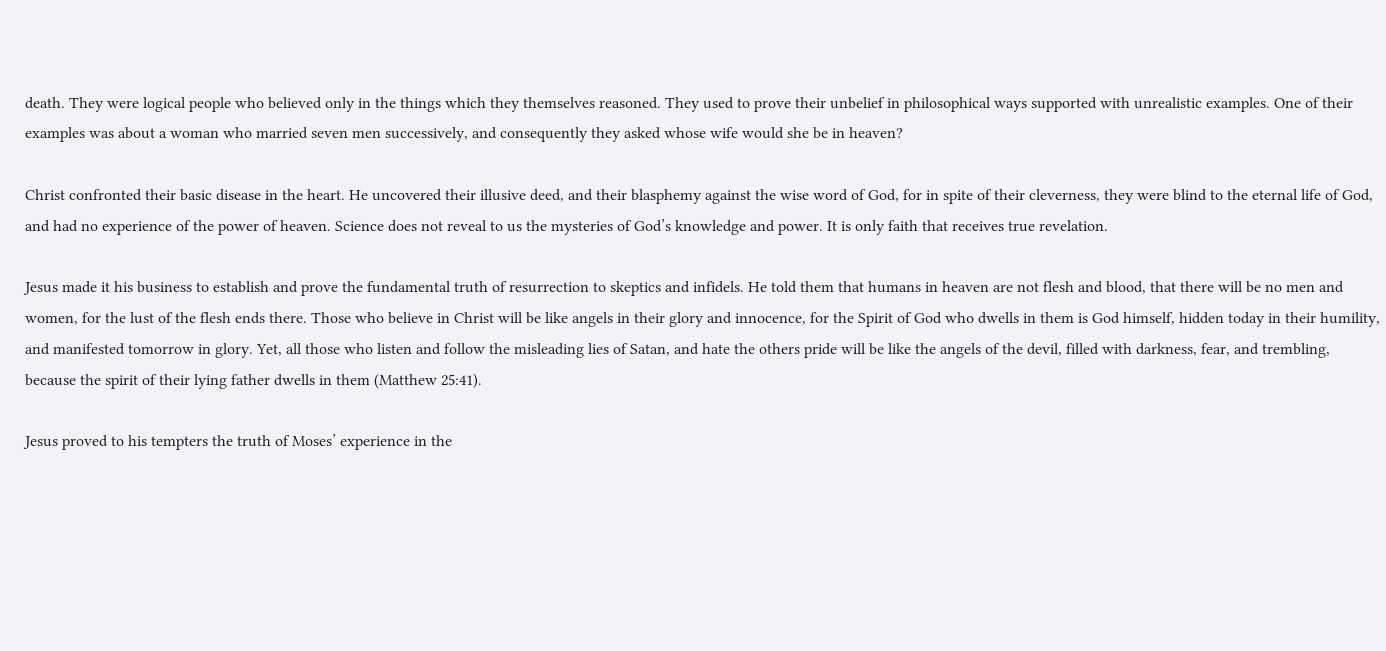death. They were logical people who believed only in the things which they themselves reasoned. They used to prove their unbelief in philosophical ways supported with unrealistic examples. One of their examples was about a woman who married seven men successively, and consequently they asked whose wife would she be in heaven?

Christ confronted their basic disease in the heart. He uncovered their illusive deed, and their blasphemy against the wise word of God, for in spite of their cleverness, they were blind to the eternal life of God, and had no experience of the power of heaven. Science does not reveal to us the mysteries of God’s knowledge and power. It is only faith that receives true revelation.

Jesus made it his business to establish and prove the fundamental truth of resurrection to skeptics and infidels. He told them that humans in heaven are not flesh and blood, that there will be no men and women, for the lust of the flesh ends there. Those who believe in Christ will be like angels in their glory and innocence, for the Spirit of God who dwells in them is God himself, hidden today in their humility, and manifested tomorrow in glory. Yet, all those who listen and follow the misleading lies of Satan, and hate the others pride will be like the angels of the devil, filled with darkness, fear, and trembling, because the spirit of their lying father dwells in them (Matthew 25:41).

Jesus proved to his tempters the truth of Moses’ experience in the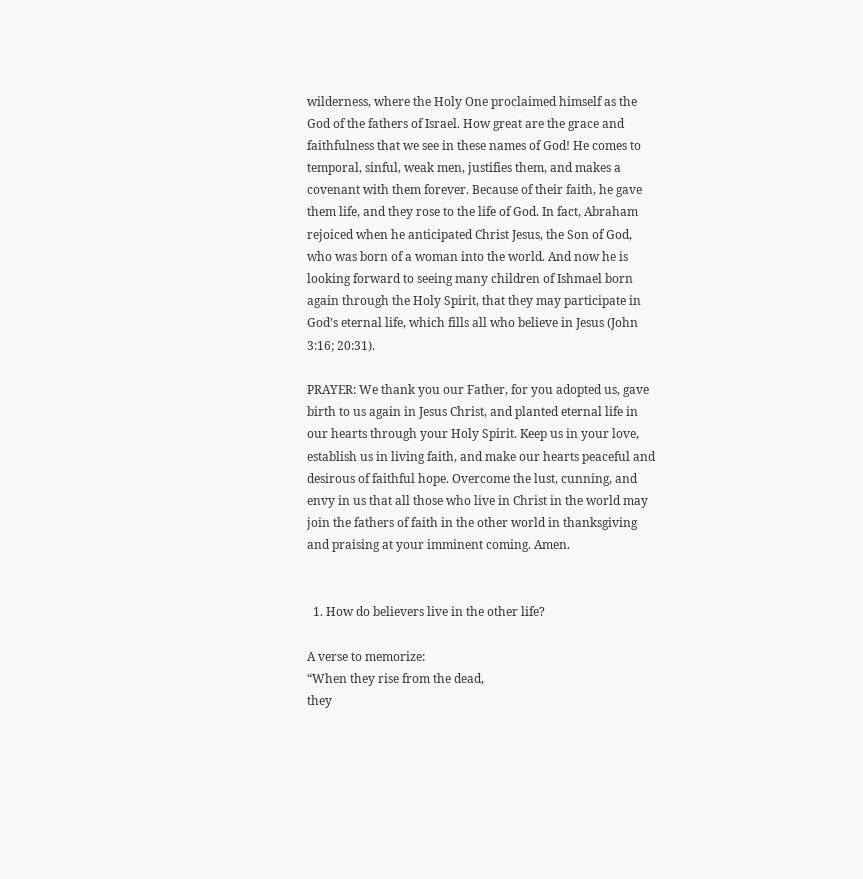wilderness, where the Holy One proclaimed himself as the God of the fathers of Israel. How great are the grace and faithfulness that we see in these names of God! He comes to temporal, sinful, weak men, justifies them, and makes a covenant with them forever. Because of their faith, he gave them life, and they rose to the life of God. In fact, Abraham rejoiced when he anticipated Christ Jesus, the Son of God, who was born of a woman into the world. And now he is looking forward to seeing many children of Ishmael born again through the Holy Spirit, that they may participate in God’s eternal life, which fills all who believe in Jesus (John 3:16; 20:31).

PRAYER: We thank you our Father, for you adopted us, gave birth to us again in Jesus Christ, and planted eternal life in our hearts through your Holy Spirit. Keep us in your love, establish us in living faith, and make our hearts peaceful and desirous of faithful hope. Overcome the lust, cunning, and envy in us that all those who live in Christ in the world may join the fathers of faith in the other world in thanksgiving and praising at your imminent coming. Amen.


  1. How do believers live in the other life?

A verse to memorize:
“When they rise from the dead,
they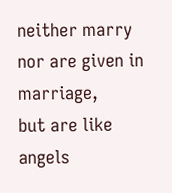neither marry nor are given in marriage,
but are like angels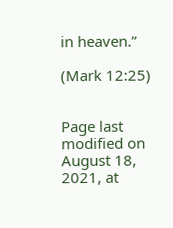in heaven.”

(Mark 12:25)


Page last modified on August 18, 2021, at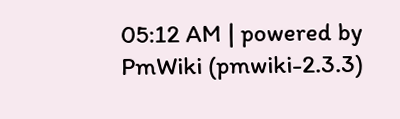05:12 AM | powered by PmWiki (pmwiki-2.3.3)